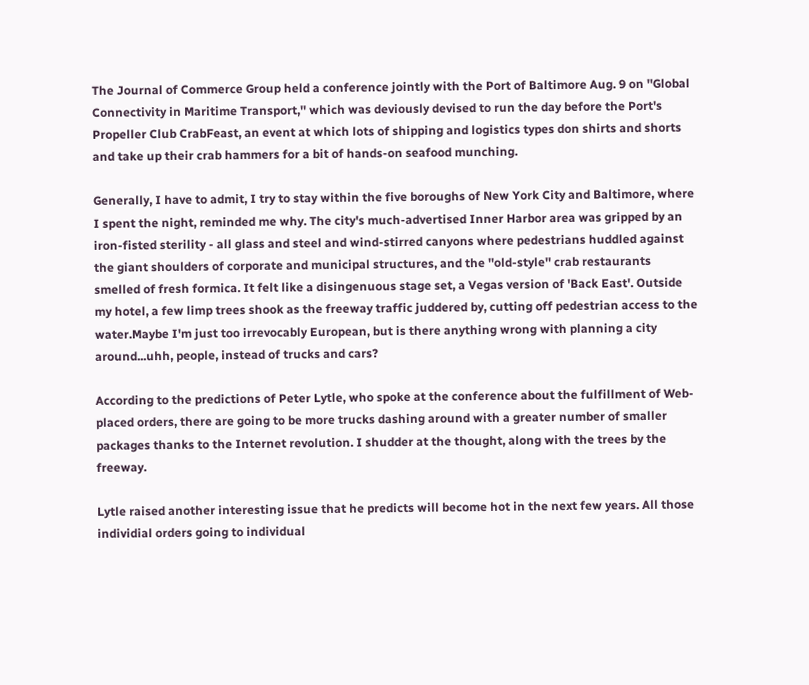The Journal of Commerce Group held a conference jointly with the Port of Baltimore Aug. 9 on ''Global Connectivity in Maritime Transport,'' which was deviously devised to run the day before the Port's Propeller Club CrabFeast, an event at which lots of shipping and logistics types don shirts and shorts and take up their crab hammers for a bit of hands-on seafood munching.

Generally, I have to admit, I try to stay within the five boroughs of New York City and Baltimore, where I spent the night, reminded me why. The city's much-advertised Inner Harbor area was gripped by an iron-fisted sterility - all glass and steel and wind-stirred canyons where pedestrians huddled against the giant shoulders of corporate and municipal structures, and the ''old-style'' crab restaurants smelled of fresh formica. It felt like a disingenuous stage set, a Vegas version of 'Back East'. Outside my hotel, a few limp trees shook as the freeway traffic juddered by, cutting off pedestrian access to the water.Maybe I'm just too irrevocably European, but is there anything wrong with planning a city around...uhh, people, instead of trucks and cars?

According to the predictions of Peter Lytle, who spoke at the conference about the fulfillment of Web-placed orders, there are going to be more trucks dashing around with a greater number of smaller packages thanks to the Internet revolution. I shudder at the thought, along with the trees by the freeway.

Lytle raised another interesting issue that he predicts will become hot in the next few years. All those individial orders going to individual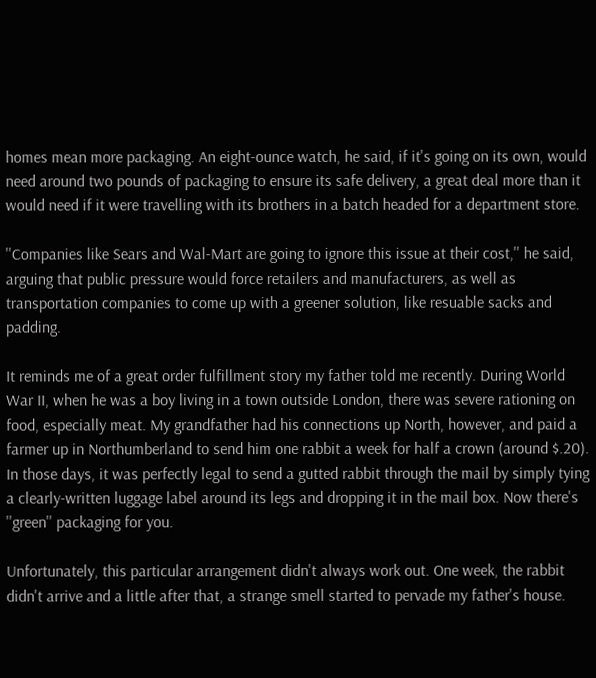homes mean more packaging. An eight-ounce watch, he said, if it's going on its own, would need around two pounds of packaging to ensure its safe delivery, a great deal more than it would need if it were travelling with its brothers in a batch headed for a department store.

''Companies like Sears and Wal-Mart are going to ignore this issue at their cost,'' he said, arguing that public pressure would force retailers and manufacturers, as well as transportation companies to come up with a greener solution, like resuable sacks and padding.

It reminds me of a great order fulfillment story my father told me recently. During World War II, when he was a boy living in a town outside London, there was severe rationing on food, especially meat. My grandfather had his connections up North, however, and paid a farmer up in Northumberland to send him one rabbit a week for half a crown (around $.20). In those days, it was perfectly legal to send a gutted rabbit through the mail by simply tying a clearly-written luggage label around its legs and dropping it in the mail box. Now there's ''green'' packaging for you.

Unfortunately, this particular arrangement didn't always work out. One week, the rabbit didn't arrive and a little after that, a strange smell started to pervade my father's house.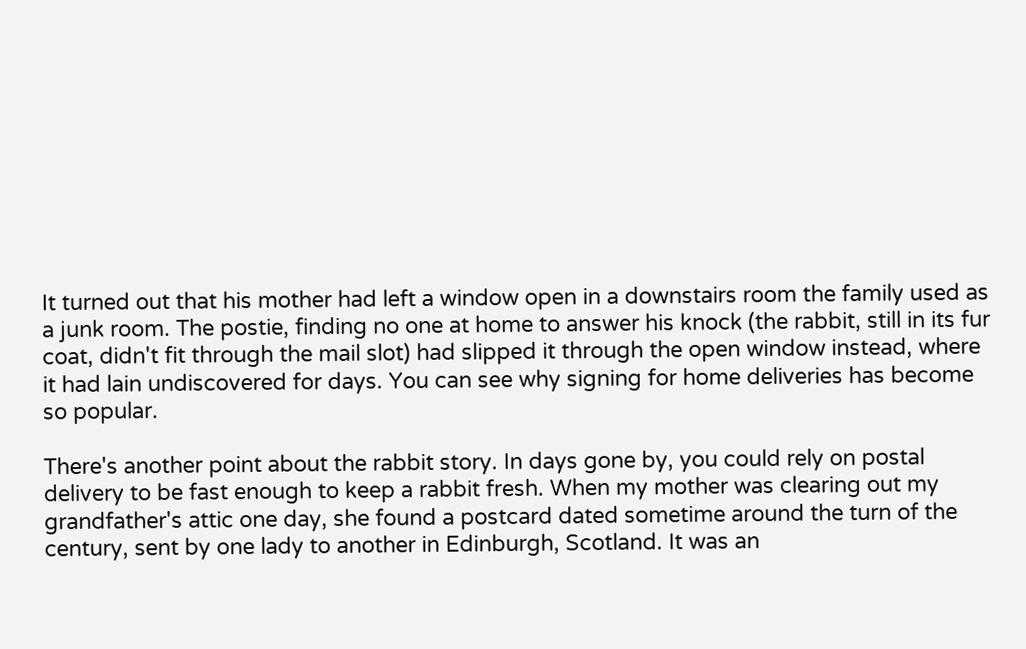It turned out that his mother had left a window open in a downstairs room the family used as a junk room. The postie, finding no one at home to answer his knock (the rabbit, still in its fur coat, didn't fit through the mail slot) had slipped it through the open window instead, where it had lain undiscovered for days. You can see why signing for home deliveries has become so popular.

There's another point about the rabbit story. In days gone by, you could rely on postal delivery to be fast enough to keep a rabbit fresh. When my mother was clearing out my grandfather's attic one day, she found a postcard dated sometime around the turn of the century, sent by one lady to another in Edinburgh, Scotland. It was an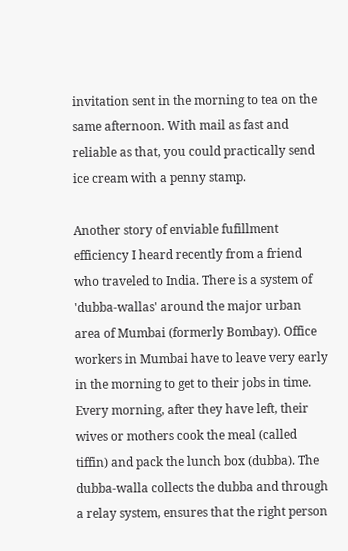invitation sent in the morning to tea on the same afternoon. With mail as fast and reliable as that, you could practically send ice cream with a penny stamp.

Another story of enviable fufillment efficiency I heard recently from a friend who traveled to India. There is a system of 'dubba-wallas' around the major urban area of Mumbai (formerly Bombay). Office workers in Mumbai have to leave very early in the morning to get to their jobs in time. Every morning, after they have left, their wives or mothers cook the meal (called tiffin) and pack the lunch box (dubba). The dubba-walla collects the dubba and through a relay system, ensures that the right person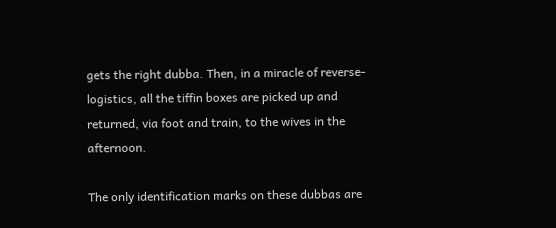gets the right dubba. Then, in a miracle of reverse-logistics, all the tiffin boxes are picked up and returned, via foot and train, to the wives in the afternoon.

The only identification marks on these dubbas are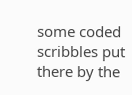some coded scribbles put there by the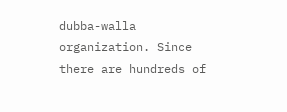dubba-walla organization. Since there are hundreds of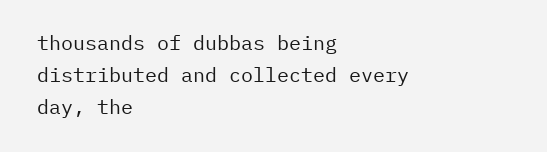thousands of dubbas being distributed and collected every day, the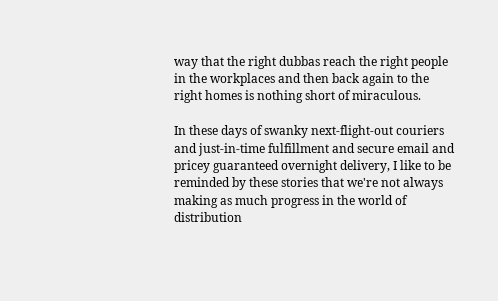way that the right dubbas reach the right people in the workplaces and then back again to the right homes is nothing short of miraculous.

In these days of swanky next-flight-out couriers and just-in-time fulfillment and secure email and pricey guaranteed overnight delivery, I like to be reminded by these stories that we're not always making as much progress in the world of distribution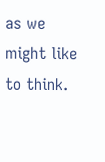as we might like to think.